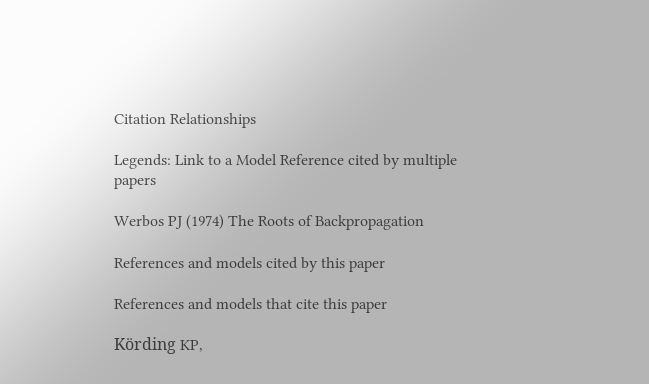Citation Relationships

Legends: Link to a Model Reference cited by multiple papers

Werbos PJ (1974) The Roots of Backpropagation

References and models cited by this paper

References and models that cite this paper

Körding KP,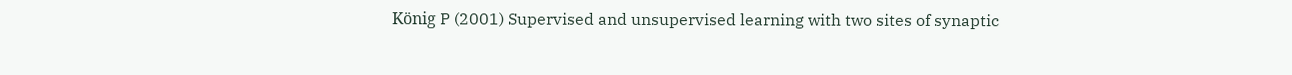König P (2001) Supervised and unsupervised learning with two sites of synaptic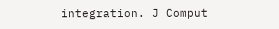integration. J Comput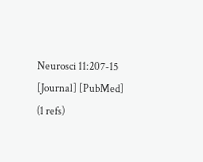Neurosci 11:207-15 [Journal] [PubMed]
(1 refs)